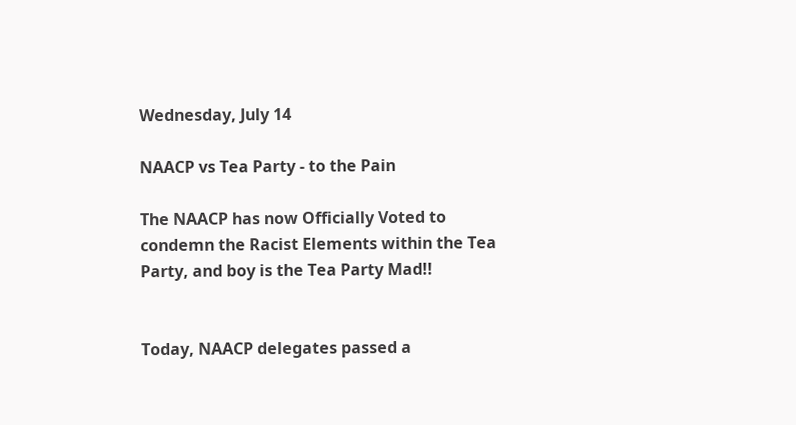Wednesday, July 14

NAACP vs Tea Party - to the Pain

The NAACP has now Officially Voted to condemn the Racist Elements within the Tea Party, and boy is the Tea Party Mad!!


Today, NAACP delegates passed a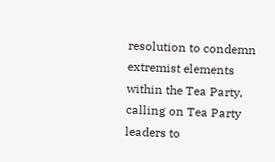resolution to condemn extremist elements within the Tea Party, calling on Tea Party leaders to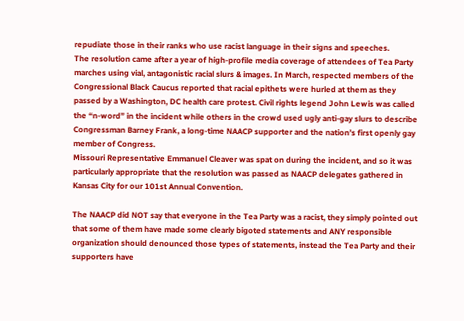repudiate those in their ranks who use racist language in their signs and speeches.
The resolution came after a year of high-profile media coverage of attendees of Tea Party marches using vial, antagonistic racial slurs & images. In March, respected members of the Congressional Black Caucus reported that racial epithets were hurled at them as they passed by a Washington, DC health care protest. Civil rights legend John Lewis was called the “n-word” in the incident while others in the crowd used ugly anti-gay slurs to describe Congressman Barney Frank, a long-time NAACP supporter and the nation’s first openly gay member of Congress.
Missouri Representative Emmanuel Cleaver was spat on during the incident, and so it was particularly appropriate that the resolution was passed as NAACP delegates gathered in Kansas City for our 101st Annual Convention.

The NAACP did NOT say that everyone in the Tea Party was a racist, they simply pointed out that some of them have made some clearly bigoted statements and ANY responsible organization should denounced those types of statements, instead the Tea Party and their supporters have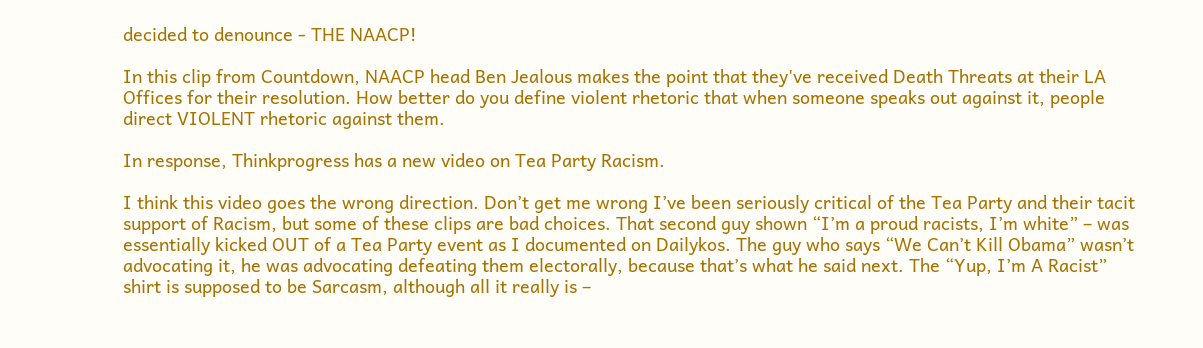decided to denounce - THE NAACP!

In this clip from Countdown, NAACP head Ben Jealous makes the point that they've received Death Threats at their LA Offices for their resolution. How better do you define violent rhetoric that when someone speaks out against it, people direct VIOLENT rhetoric against them.

In response, Thinkprogress has a new video on Tea Party Racism.

I think this video goes the wrong direction. Don’t get me wrong I’ve been seriously critical of the Tea Party and their tacit support of Racism, but some of these clips are bad choices. That second guy shown “I’m a proud racists, I’m white” – was essentially kicked OUT of a Tea Party event as I documented on Dailykos. The guy who says “We Can’t Kill Obama” wasn’t advocating it, he was advocating defeating them electorally, because that’s what he said next. The “Yup, I’m A Racist” shirt is supposed to be Sarcasm, although all it really is –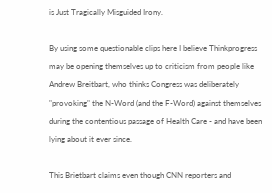is Just Tragically Misguided Irony.

By using some questionable clips here I believe Thinkprogress may be opening themselves up to criticism from people like Andrew Breitbart, who thinks Congress was deliberately "provoking" the N-Word (and the F-Word) against themselves during the contentious passage of Health Care - and have been lying about it ever since.

This Brietbart claims even though CNN reporters and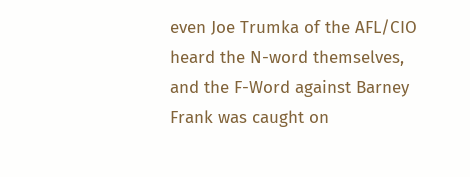even Joe Trumka of the AFL/CIO heard the N-word themselves, and the F-Word against Barney Frank was caught on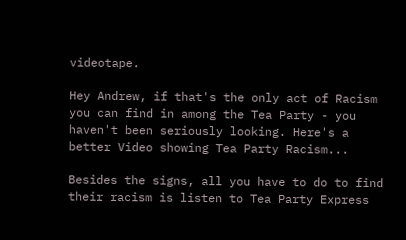videotape.

Hey Andrew, if that's the only act of Racism you can find in among the Tea Party - you haven't been seriously looking. Here's a better Video showing Tea Party Racism...

Besides the signs, all you have to do to find their racism is listen to Tea Party Express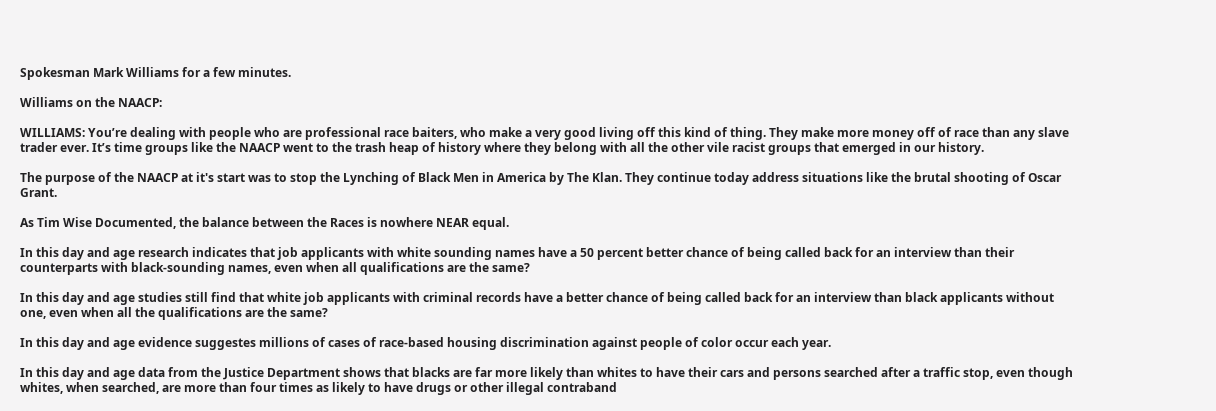Spokesman Mark Williams for a few minutes.

Williams on the NAACP:

WILLIAMS: You’re dealing with people who are professional race baiters, who make a very good living off this kind of thing. They make more money off of race than any slave trader ever. It’s time groups like the NAACP went to the trash heap of history where they belong with all the other vile racist groups that emerged in our history.

The purpose of the NAACP at it's start was to stop the Lynching of Black Men in America by The Klan. They continue today address situations like the brutal shooting of Oscar Grant.

As Tim Wise Documented, the balance between the Races is nowhere NEAR equal.

In this day and age research indicates that job applicants with white sounding names have a 50 percent better chance of being called back for an interview than their counterparts with black-sounding names, even when all qualifications are the same?

In this day and age studies still find that white job applicants with criminal records have a better chance of being called back for an interview than black applicants without one, even when all the qualifications are the same?

In this day and age evidence suggestes millions of cases of race-based housing discrimination against people of color occur each year.

In this day and age data from the Justice Department shows that blacks are far more likely than whites to have their cars and persons searched after a traffic stop, even though whites, when searched, are more than four times as likely to have drugs or other illegal contraband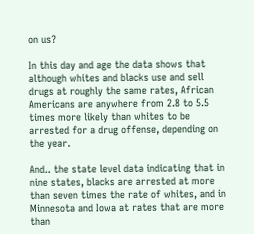on us?

In this day and age the data shows that although whites and blacks use and sell drugs at roughly the same rates, African Americans are anywhere from 2.8 to 5.5 times more likely than whites to be arrested for a drug offense, depending on the year.

And.. the state level data indicating that in nine states, blacks are arrested at more than seven times the rate of whites, and in Minnesota and Iowa at rates that are more than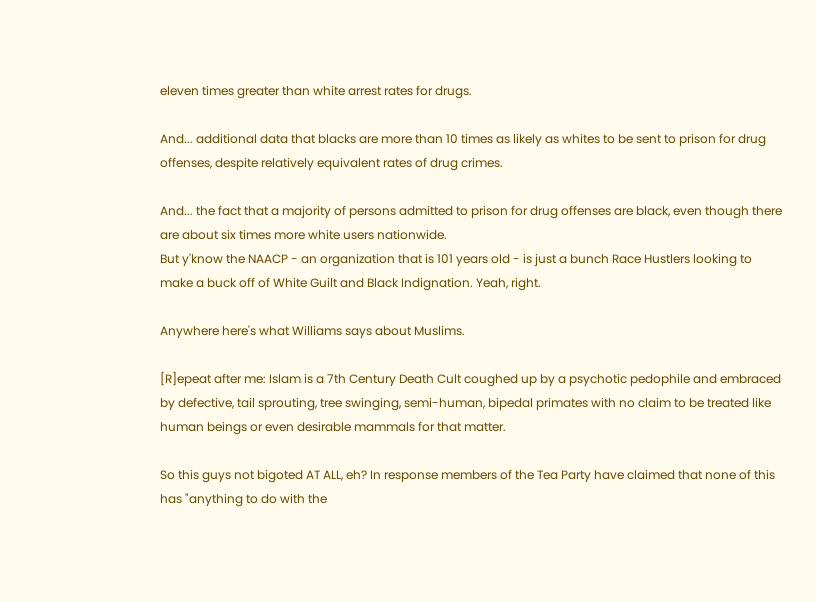eleven times greater than white arrest rates for drugs.

And... additional data that blacks are more than 10 times as likely as whites to be sent to prison for drug offenses, despite relatively equivalent rates of drug crimes.

And... the fact that a majority of persons admitted to prison for drug offenses are black, even though there are about six times more white users nationwide.
But y'know the NAACP - an organization that is 101 years old - is just a bunch Race Hustlers looking to make a buck off of White Guilt and Black Indignation. Yeah, right.

Anywhere here's what Williams says about Muslims.

[R]epeat after me: Islam is a 7th Century Death Cult coughed up by a psychotic pedophile and embraced by defective, tail sprouting, tree swinging, semi-human, bipedal primates with no claim to be treated like human beings or even desirable mammals for that matter.

So this guys not bigoted AT ALL, eh? In response members of the Tea Party have claimed that none of this has "anything to do with the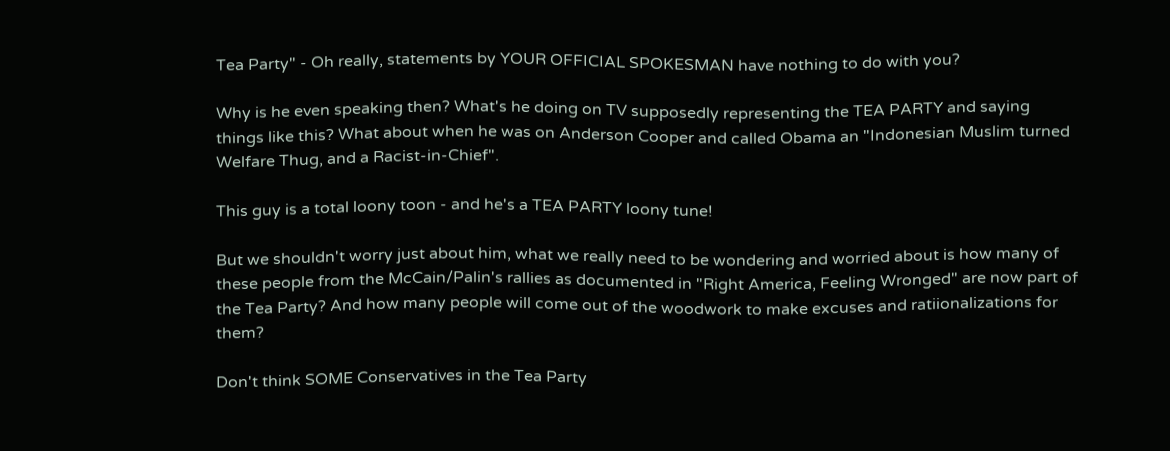Tea Party" - Oh really, statements by YOUR OFFICIAL SPOKESMAN have nothing to do with you?

Why is he even speaking then? What's he doing on TV supposedly representing the TEA PARTY and saying things like this? What about when he was on Anderson Cooper and called Obama an "Indonesian Muslim turned Welfare Thug, and a Racist-in-Chief".

This guy is a total loony toon - and he's a TEA PARTY loony tune!

But we shouldn't worry just about him, what we really need to be wondering and worried about is how many of these people from the McCain/Palin's rallies as documented in "Right America, Feeling Wronged" are now part of the Tea Party? And how many people will come out of the woodwork to make excuses and ratiionalizations for them?

Don't think SOME Conservatives in the Tea Party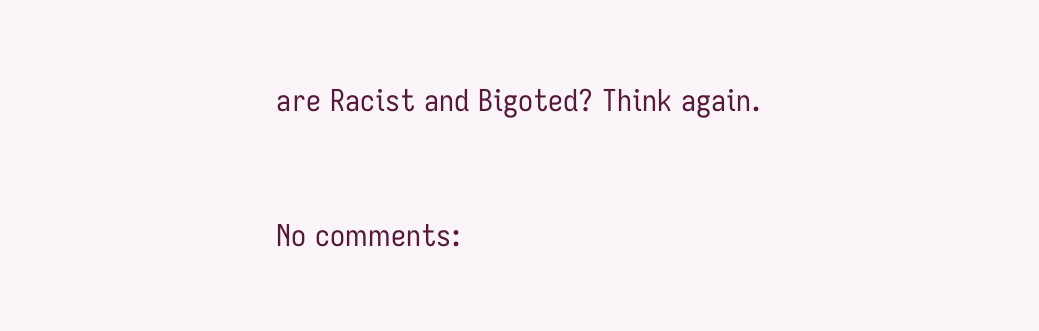are Racist and Bigoted? Think again.


No comments: